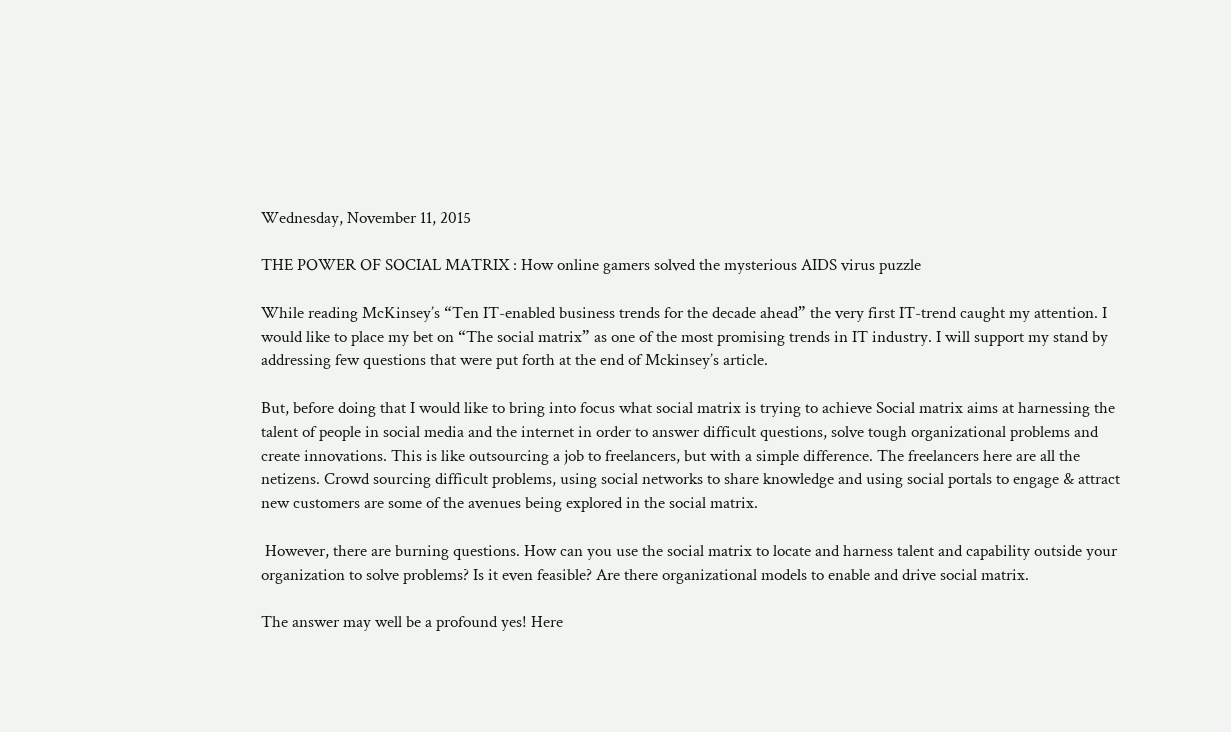Wednesday, November 11, 2015

THE POWER OF SOCIAL MATRIX : How online gamers solved the mysterious AIDS virus puzzle

While reading McKinsey’s “Ten IT-enabled business trends for the decade ahead” the very first IT-trend caught my attention. I would like to place my bet on “The social matrix” as one of the most promising trends in IT industry. I will support my stand by addressing few questions that were put forth at the end of Mckinsey’s article.

But, before doing that I would like to bring into focus what social matrix is trying to achieve Social matrix aims at harnessing the talent of people in social media and the internet in order to answer difficult questions, solve tough organizational problems and create innovations. This is like outsourcing a job to freelancers, but with a simple difference. The freelancers here are all the netizens. Crowd sourcing difficult problems, using social networks to share knowledge and using social portals to engage & attract new customers are some of the avenues being explored in the social matrix.

 However, there are burning questions. How can you use the social matrix to locate and harness talent and capability outside your organization to solve problems? Is it even feasible? Are there organizational models to enable and drive social matrix.

The answer may well be a profound yes! Here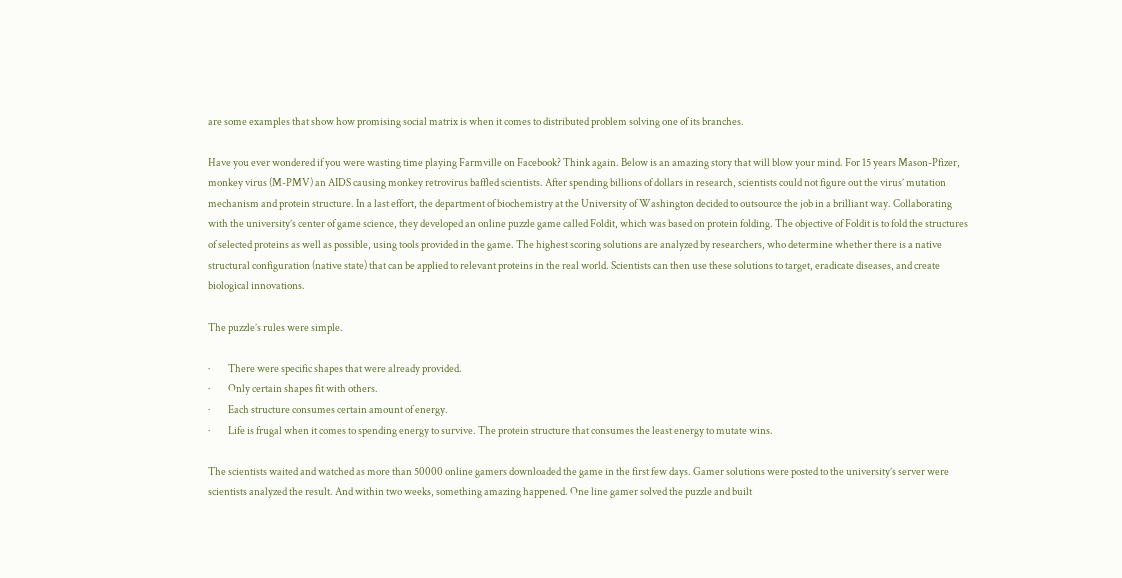are some examples that show how promising social matrix is when it comes to distributed problem solving one of its branches.

Have you ever wondered if you were wasting time playing Farmville on Facebook? Think again. Below is an amazing story that will blow your mind. For 15 years Mason-Pfizer, monkey virus (M-PMV) an AIDS causing monkey retrovirus baffled scientists. After spending billions of dollars in research, scientists could not figure out the virus’ mutation mechanism and protein structure. In a last effort, the department of biochemistry at the University of Washington decided to outsource the job in a brilliant way. Collaborating with the university’s center of game science, they developed an online puzzle game called Foldit, which was based on protein folding. The objective of Foldit is to fold the structures of selected proteins as well as possible, using tools provided in the game. The highest scoring solutions are analyzed by researchers, who determine whether there is a native structural configuration (native state) that can be applied to relevant proteins in the real world. Scientists can then use these solutions to target, eradicate diseases, and create biological innovations.

The puzzle’s rules were simple.

·         There were specific shapes that were already provided.
·         Only certain shapes fit with others.
·         Each structure consumes certain amount of energy.
·         Life is frugal when it comes to spending energy to survive. The protein structure that consumes the least energy to mutate wins.

The scientists waited and watched as more than 50000 online gamers downloaded the game in the first few days. Gamer solutions were posted to the university’s server were scientists analyzed the result. And within two weeks, something amazing happened. One line gamer solved the puzzle and built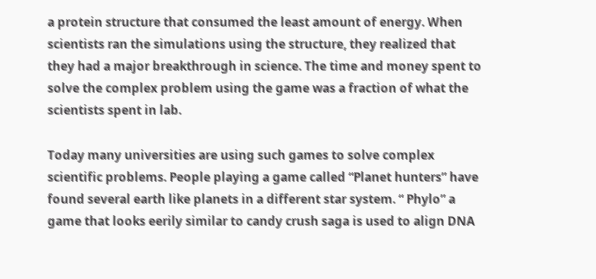a protein structure that consumed the least amount of energy. When scientists ran the simulations using the structure, they realized that they had a major breakthrough in science. The time and money spent to solve the complex problem using the game was a fraction of what the scientists spent in lab.

Today many universities are using such games to solve complex scientific problems. People playing a game called “Planet hunters” have found several earth like planets in a different star system. “ Phylo” a game that looks eerily similar to candy crush saga is used to align DNA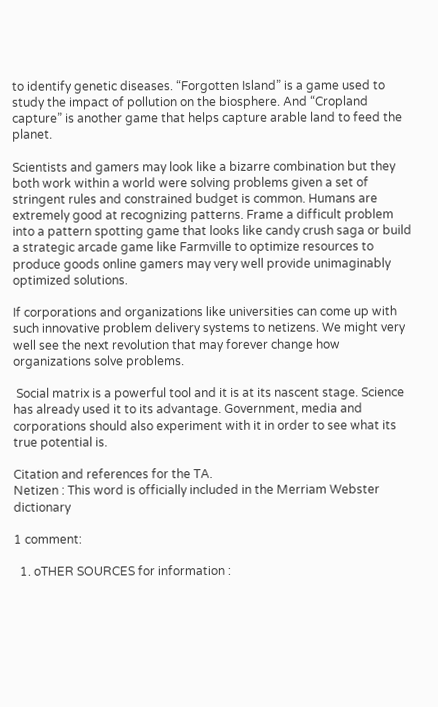to identify genetic diseases. “Forgotten Island” is a game used to study the impact of pollution on the biosphere. And “Cropland capture” is another game that helps capture arable land to feed the planet.

Scientists and gamers may look like a bizarre combination but they both work within a world were solving problems given a set of stringent rules and constrained budget is common. Humans are extremely good at recognizing patterns. Frame a difficult problem into a pattern spotting game that looks like candy crush saga or build a strategic arcade game like Farmville to optimize resources to produce goods online gamers may very well provide unimaginably optimized solutions.

If corporations and organizations like universities can come up with such innovative problem delivery systems to netizens. We might very well see the next revolution that may forever change how organizations solve problems.

 Social matrix is a powerful tool and it is at its nascent stage. Science has already used it to its advantage. Government, media and corporations should also experiment with it in order to see what its true potential is.

Citation and references for the TA.
Netizen : This word is officially included in the Merriam Webster dictionary

1 comment:

  1. oTHER SOURCES for information :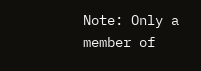Note: Only a member of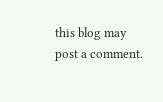this blog may post a comment.